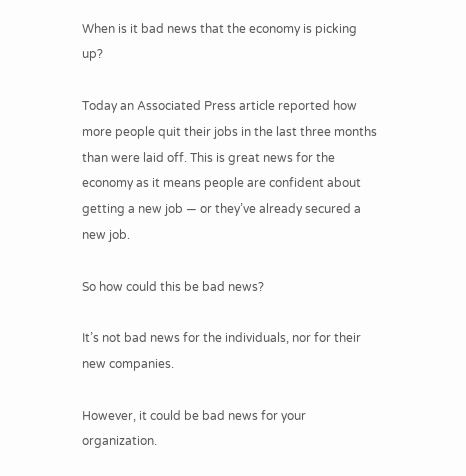When is it bad news that the economy is picking up?

Today an Associated Press article reported how more people quit their jobs in the last three months than were laid off. This is great news for the economy as it means people are confident about getting a new job — or they’ve already secured a new job.

So how could this be bad news?

It’s not bad news for the individuals, nor for their new companies.

However, it could be bad news for your organization.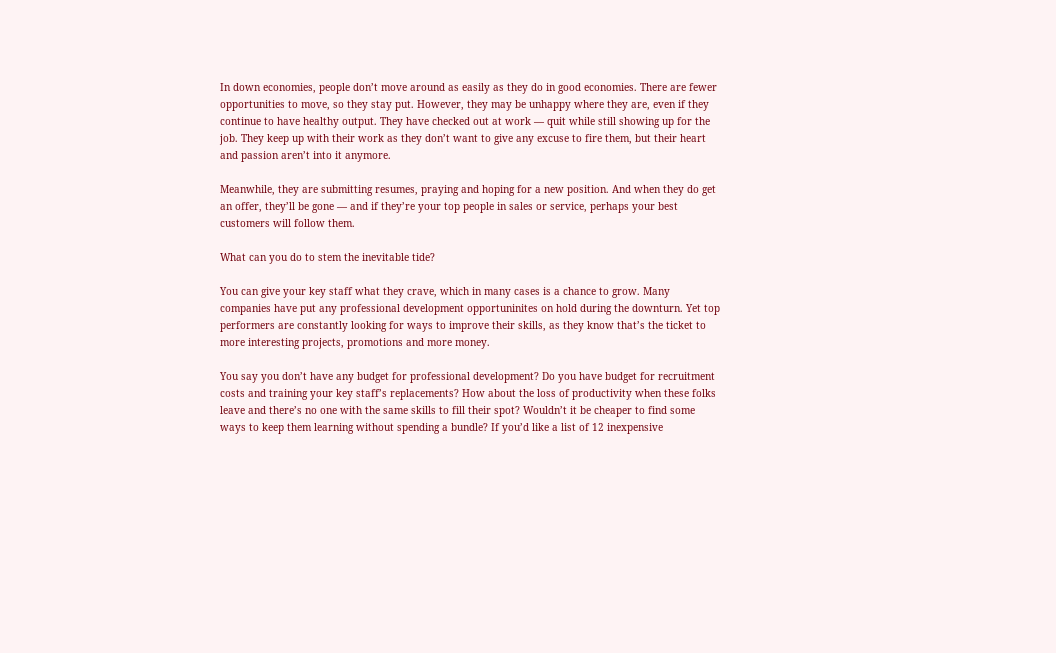In down economies, people don’t move around as easily as they do in good economies. There are fewer opportunities to move, so they stay put. However, they may be unhappy where they are, even if they continue to have healthy output. They have checked out at work — quit while still showing up for the job. They keep up with their work as they don’t want to give any excuse to fire them, but their heart and passion aren’t into it anymore.

Meanwhile, they are submitting resumes, praying and hoping for a new position. And when they do get an offer, they’ll be gone — and if they’re your top people in sales or service, perhaps your best customers will follow them.

What can you do to stem the inevitable tide?

You can give your key staff what they crave, which in many cases is a chance to grow. Many companies have put any professional development opportuninites on hold during the downturn. Yet top performers are constantly looking for ways to improve their skills, as they know that’s the ticket to more interesting projects, promotions and more money.

You say you don’t have any budget for professional development? Do you have budget for recruitment costs and training your key staff’s replacements? How about the loss of productivity when these folks leave and there’s no one with the same skills to fill their spot? Wouldn’t it be cheaper to find some ways to keep them learning without spending a bundle? If you’d like a list of 12 inexpensive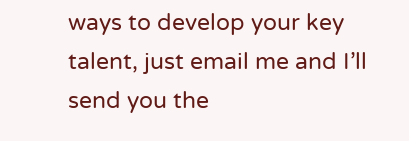ways to develop your key talent, just email me and I’ll send you the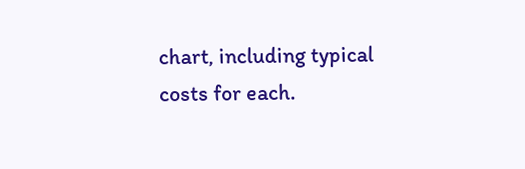chart, including typical costs for each.